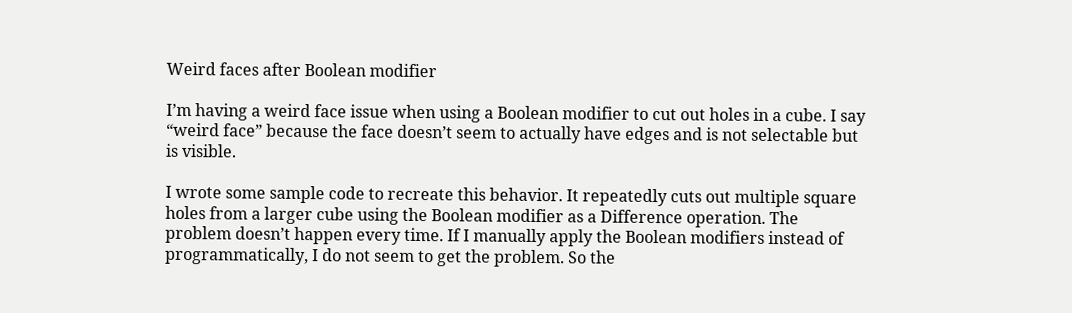Weird faces after Boolean modifier

I’m having a weird face issue when using a Boolean modifier to cut out holes in a cube. I say “weird face” because the face doesn’t seem to actually have edges and is not selectable but is visible.

I wrote some sample code to recreate this behavior. It repeatedly cuts out multiple square holes from a larger cube using the Boolean modifier as a Difference operation. The problem doesn’t happen every time. If I manually apply the Boolean modifiers instead of programmatically, I do not seem to get the problem. So the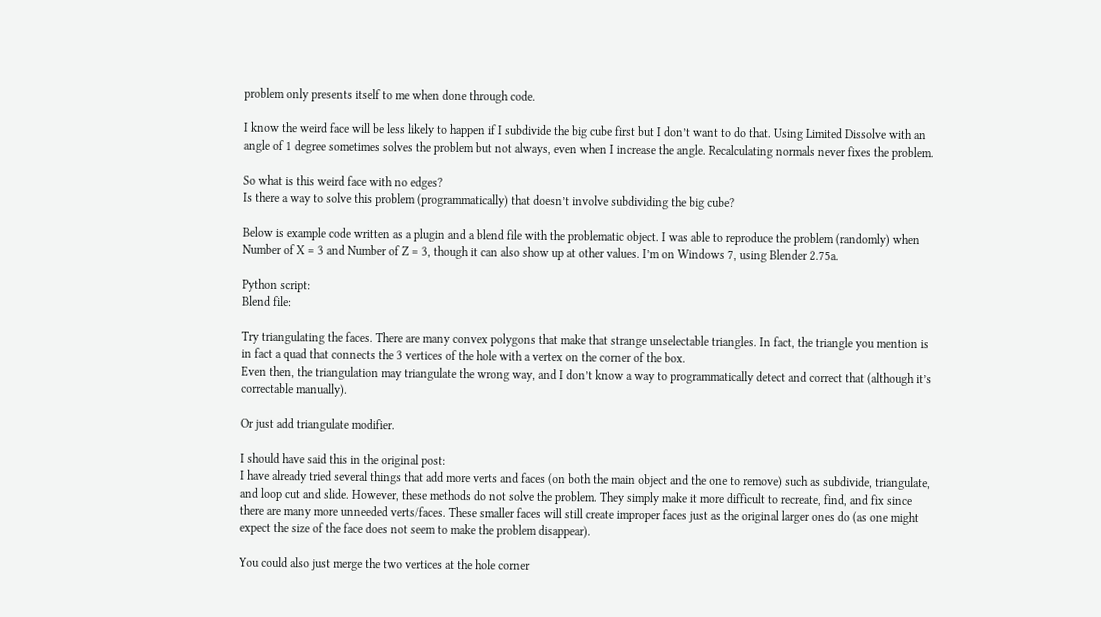problem only presents itself to me when done through code.

I know the weird face will be less likely to happen if I subdivide the big cube first but I don’t want to do that. Using Limited Dissolve with an angle of 1 degree sometimes solves the problem but not always, even when I increase the angle. Recalculating normals never fixes the problem.

So what is this weird face with no edges?
Is there a way to solve this problem (programmatically) that doesn’t involve subdividing the big cube?

Below is example code written as a plugin and a blend file with the problematic object. I was able to reproduce the problem (randomly) when Number of X = 3 and Number of Z = 3, though it can also show up at other values. I’m on Windows 7, using Blender 2.75a.

Python script:
Blend file:

Try triangulating the faces. There are many convex polygons that make that strange unselectable triangles. In fact, the triangle you mention is in fact a quad that connects the 3 vertices of the hole with a vertex on the corner of the box.
Even then, the triangulation may triangulate the wrong way, and I don’t know a way to programmatically detect and correct that (although it’s correctable manually).

Or just add triangulate modifier.

I should have said this in the original post:
I have already tried several things that add more verts and faces (on both the main object and the one to remove) such as subdivide, triangulate, and loop cut and slide. However, these methods do not solve the problem. They simply make it more difficult to recreate, find, and fix since there are many more unneeded verts/faces. These smaller faces will still create improper faces just as the original larger ones do (as one might expect the size of the face does not seem to make the problem disappear).

You could also just merge the two vertices at the hole corner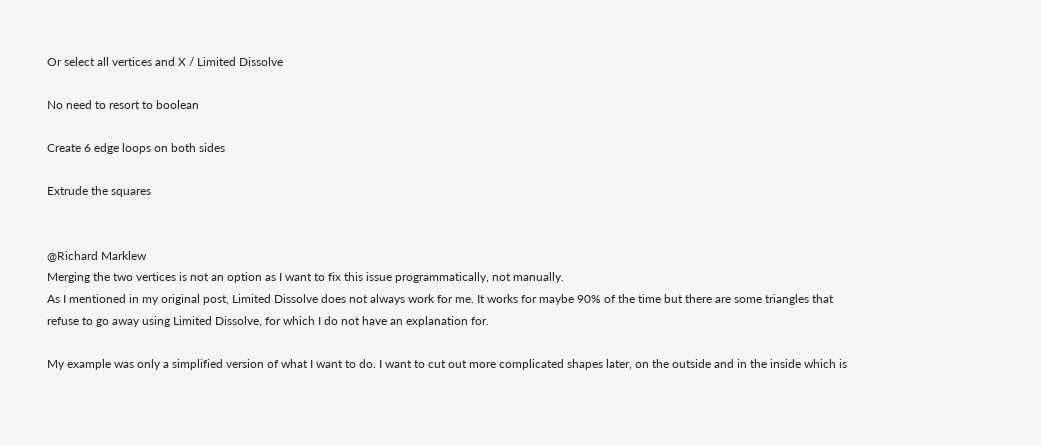Or select all vertices and X / Limited Dissolve

No need to resort to boolean

Create 6 edge loops on both sides

Extrude the squares


@Richard Marklew
Merging the two vertices is not an option as I want to fix this issue programmatically, not manually.
As I mentioned in my original post, Limited Dissolve does not always work for me. It works for maybe 90% of the time but there are some triangles that refuse to go away using Limited Dissolve, for which I do not have an explanation for.

My example was only a simplified version of what I want to do. I want to cut out more complicated shapes later, on the outside and in the inside which is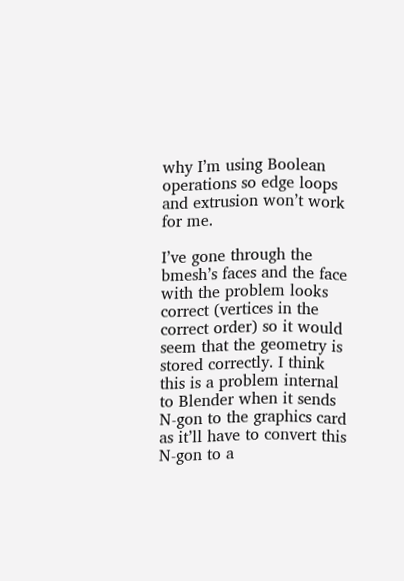why I’m using Boolean operations so edge loops and extrusion won’t work for me.

I’ve gone through the bmesh’s faces and the face with the problem looks correct (vertices in the correct order) so it would seem that the geometry is stored correctly. I think this is a problem internal to Blender when it sends N-gon to the graphics card as it’ll have to convert this N-gon to a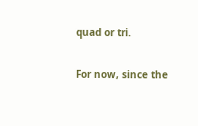quad or tri.

For now, since the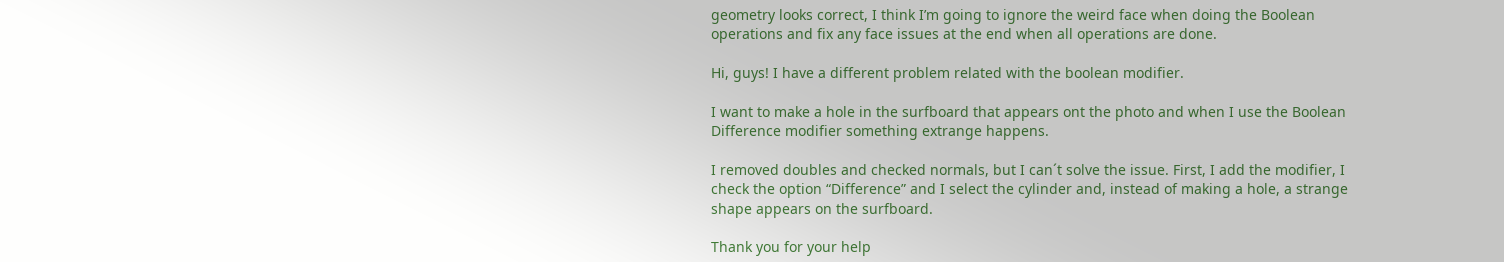geometry looks correct, I think I’m going to ignore the weird face when doing the Boolean operations and fix any face issues at the end when all operations are done.

Hi, guys! I have a different problem related with the boolean modifier.

I want to make a hole in the surfboard that appears ont the photo and when I use the Boolean Difference modifier something extrange happens.

I removed doubles and checked normals, but I can´t solve the issue. First, I add the modifier, I check the option “Difference” and I select the cylinder and, instead of making a hole, a strange shape appears on the surfboard.

Thank you for your help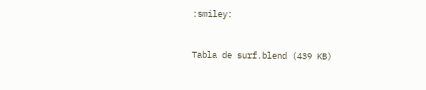:smiley:


Tabla de surf.blend (439 KB)